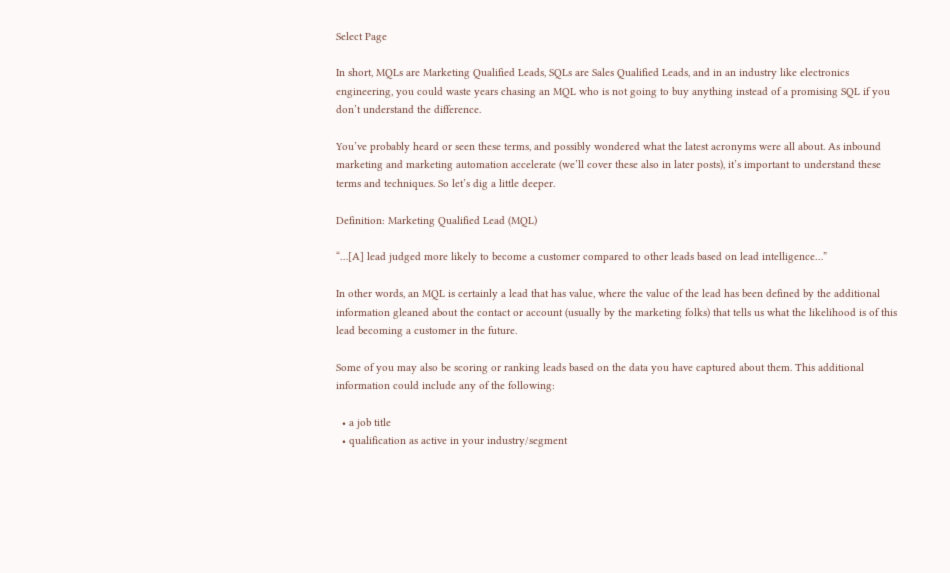Select Page

In short, MQLs are Marketing Qualified Leads, SQLs are Sales Qualified Leads, and in an industry like electronics engineering, you could waste years chasing an MQL who is not going to buy anything instead of a promising SQL if you don’t understand the difference.

You’ve probably heard or seen these terms, and possibly wondered what the latest acronyms were all about. As inbound marketing and marketing automation accelerate (we’ll cover these also in later posts), it’s important to understand these terms and techniques. So let’s dig a little deeper.

Definition: Marketing Qualified Lead (MQL)

“…[A] lead judged more likely to become a customer compared to other leads based on lead intelligence…”

In other words, an MQL is certainly a lead that has value, where the value of the lead has been defined by the additional information gleaned about the contact or account (usually by the marketing folks) that tells us what the likelihood is of this lead becoming a customer in the future.

Some of you may also be scoring or ranking leads based on the data you have captured about them. This additional information could include any of the following:

  • a job title
  • qualification as active in your industry/segment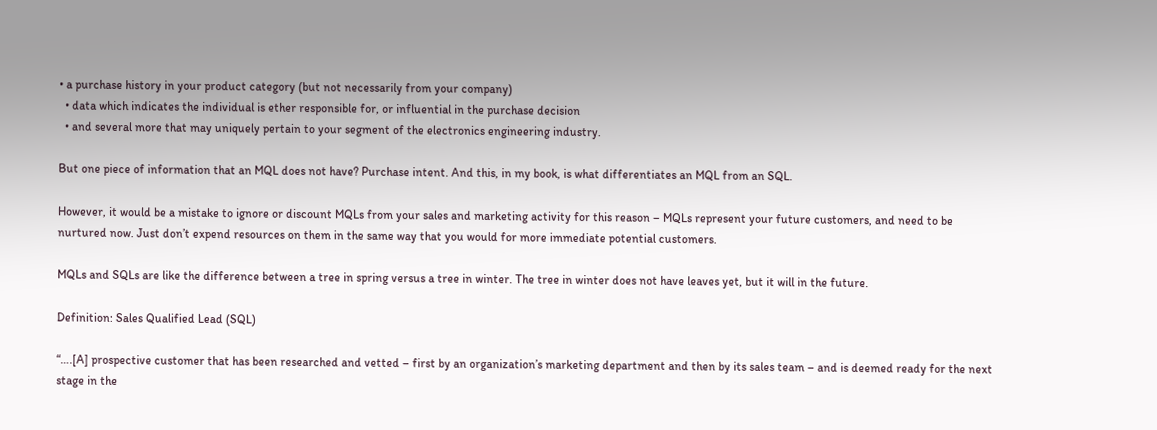• a purchase history in your product category (but not necessarily from your company)
  • data which indicates the individual is ether responsible for, or influential in the purchase decision
  • and several more that may uniquely pertain to your segment of the electronics engineering industry.

But one piece of information that an MQL does not have? Purchase intent. And this, in my book, is what differentiates an MQL from an SQL.

However, it would be a mistake to ignore or discount MQLs from your sales and marketing activity for this reason – MQLs represent your future customers, and need to be nurtured now. Just don’t expend resources on them in the same way that you would for more immediate potential customers.

MQLs and SQLs are like the difference between a tree in spring versus a tree in winter. The tree in winter does not have leaves yet, but it will in the future.

Definition: Sales Qualified Lead (SQL)

“….[A] prospective customer that has been researched and vetted – first by an organization’s marketing department and then by its sales team – and is deemed ready for the next stage in the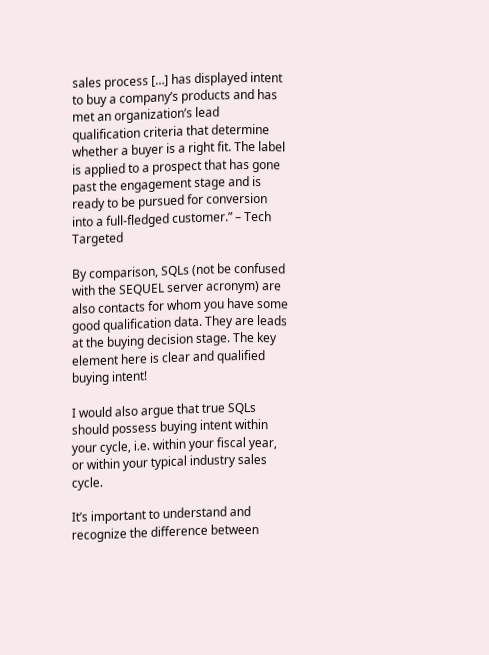sales process […] has displayed intent to buy a company’s products and has met an organization’s lead qualification criteria that determine whether a buyer is a right fit. The label is applied to a prospect that has gone past the engagement stage and is ready to be pursued for conversion into a full-fledged customer.” – Tech Targeted

By comparison, SQLs (not be confused with the SEQUEL server acronym) are also contacts for whom you have some good qualification data. They are leads at the buying decision stage. The key element here is clear and qualified buying intent!

I would also argue that true SQLs should possess buying intent within your cycle, i.e. within your fiscal year, or within your typical industry sales cycle.

It’s important to understand and recognize the difference between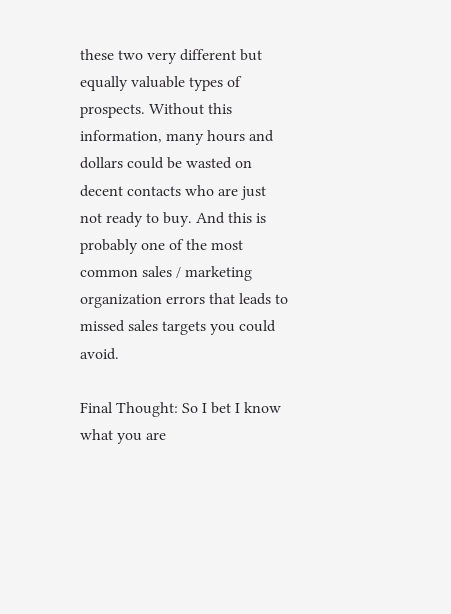these two very different but equally valuable types of prospects. Without this information, many hours and dollars could be wasted on decent contacts who are just not ready to buy. And this is probably one of the most common sales / marketing organization errors that leads to missed sales targets you could avoid.

Final Thought: So I bet I know what you are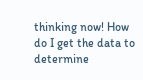thinking now! How do I get the data to determine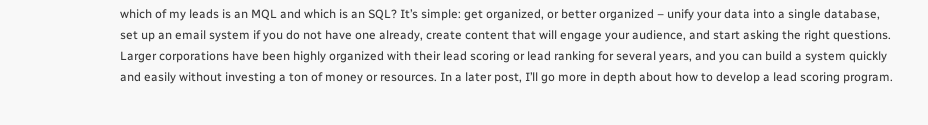which of my leads is an MQL and which is an SQL? It’s simple: get organized, or better organized – unify your data into a single database, set up an email system if you do not have one already, create content that will engage your audience, and start asking the right questions. Larger corporations have been highly organized with their lead scoring or lead ranking for several years, and you can build a system quickly and easily without investing a ton of money or resources. In a later post, I’ll go more in depth about how to develop a lead scoring program.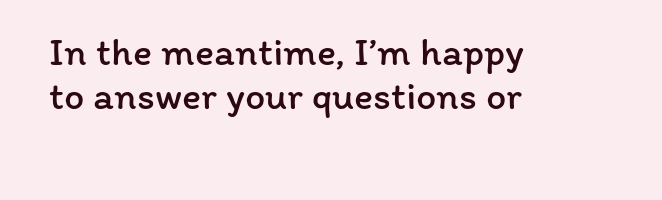In the meantime, I’m happy to answer your questions or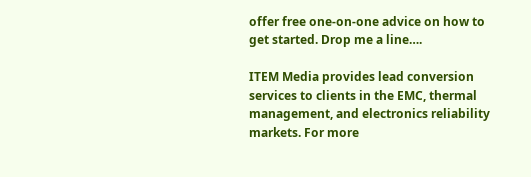offer free one-on-one advice on how to get started. Drop me a line….

ITEM Media provides lead conversion services to clients in the EMC, thermal management, and electronics reliability markets. For more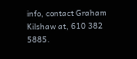info, contact Graham Kilshaw at, 610 382 5885.